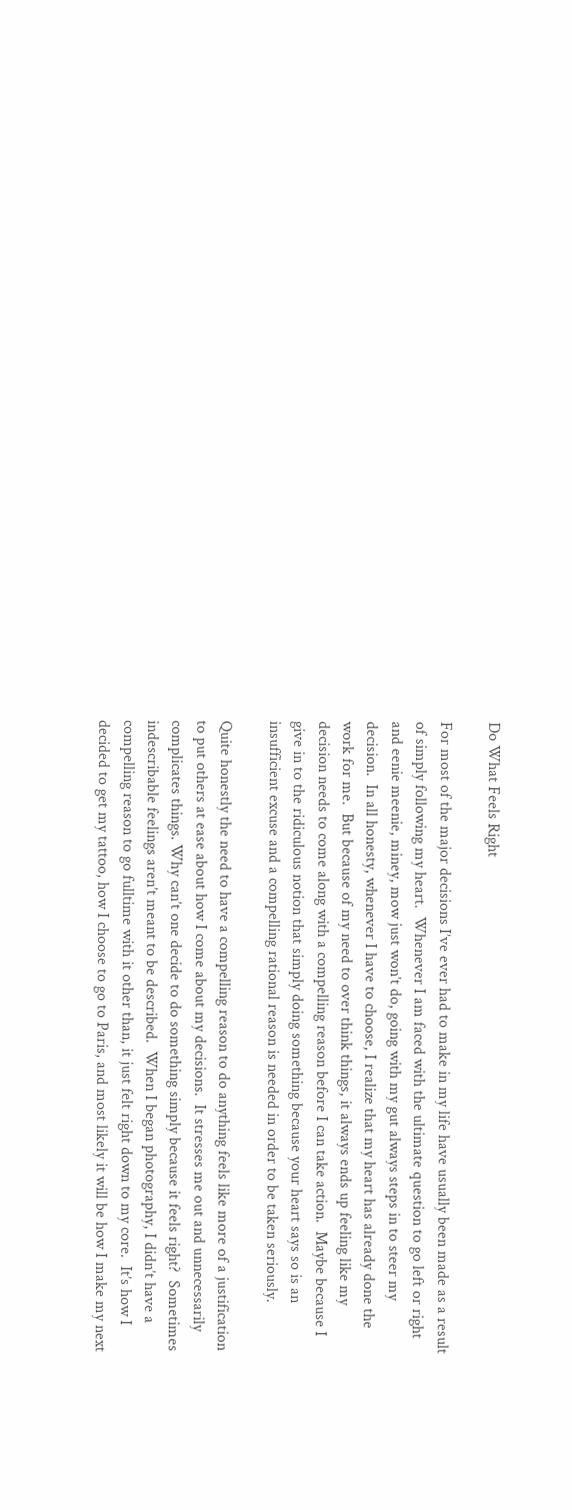Do What Feels Right

For most of the major decisions I’ve ever had to make in my life have usually been made as a result of simply following my heart.  Whenever I am faced with the ultimate question to go left or right and eenie meenie, miney, mow just won’t do, going with my gut always steps in to steer my decision.  In all honesty, whenever I have to choose, I realize that my heart has already done the work for me.  But because of my need to over think things, it always ends up feeling like my decision needs to come along with a compelling reason before I can take action.  Maybe because I give in to the ridiculous notion that simply doing something because your heart says so is an insufficient excuse and a compelling rational reason is needed in order to be taken seriously.

Quite honestly the need to have a compelling reason to do anything feels like more of a justification to put others at ease about how I come about my decisions.  It stresses me out and unnecessarily complicates things. Why can’t one decide to do something simply because it feels right?  Sometimes indescribable feelings aren’t meant to be described.  When I began photography, I didn’t have a compelling reason to go fulltime with it other than, it just felt right down to my core.  It’s how I decided to get my tattoo, how I choose to go to Paris, and most likely it will be how I make my next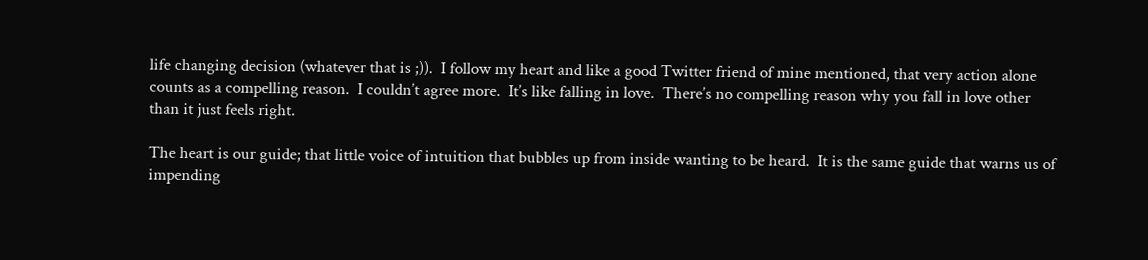life changing decision (whatever that is ;)).  I follow my heart and like a good Twitter friend of mine mentioned, that very action alone counts as a compelling reason.  I couldn’t agree more.  It’s like falling in love.  There’s no compelling reason why you fall in love other than it just feels right.

The heart is our guide; that little voice of intuition that bubbles up from inside wanting to be heard.  It is the same guide that warns us of impending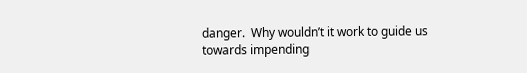danger.  Why wouldn’t it work to guide us towards impending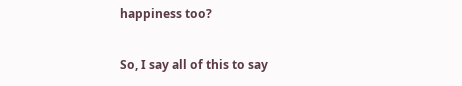happiness too?

So, I say all of this to say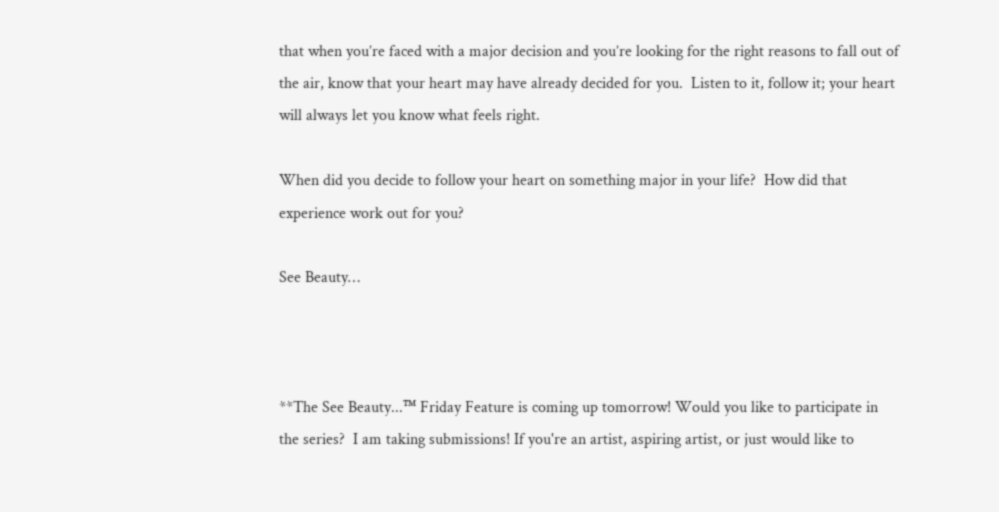that when you’re faced with a major decision and you’re looking for the right reasons to fall out of the air, know that your heart may have already decided for you.  Listen to it, follow it; your heart will always let you know what feels right.

When did you decide to follow your heart on something major in your life?  How did that experience work out for you?

See Beauty…



**The See Beauty...™ Friday Feature is coming up tomorrow! Would you like to participate in the series?  I am taking submissions! If you're an artist, aspiring artist, or just would like to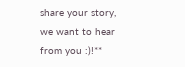share your story, we want to hear from you :)!**